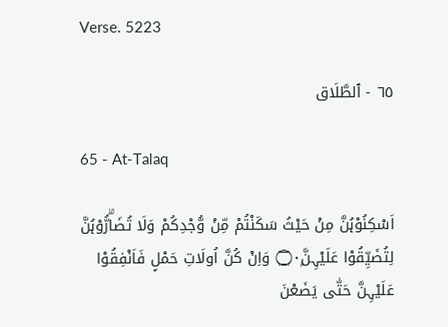Verse. 5223

٦٥ - ٱلطَّلَاق

65 - At-Talaq

اَسْكِنُوْہُنَّ مِنْ حَيْثُ سَكَنْتُمْ مِّنْ وُّجْدِكُمْ وَلَا تُضَاۗرُّوْہُنَّ لِتُضَيِّقُوْا عَلَيْہِنَّ۝۰ۭ وَاِنْ كُنَّ اُولَاتِ حَمْلٍ فَاَنْفِقُوْا عَلَيْہِنَّ حَتّٰى يَضَعْنَ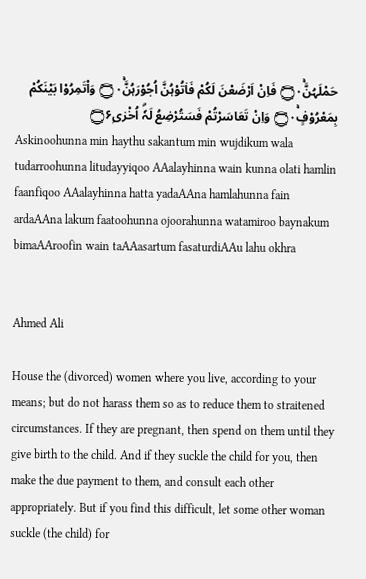حَمْلَہُنَّ۝۰ۚ فَاِنْ اَرْضَعْنَ لَكُمْ فَاٰتُوْہُنَّ اُجُوْرَہُنَّ۝۰ۚ وَاْتَمِرُوْا بَيْنَكُمْ بِمَعْرُوْفٍ۝۰ۚ وَاِنْ تَعَاسَرْتُمْ فَسَتُرْضِعُ لَہٗۗ اُخْرٰى۝۶ۭ
Askinoohunna min haythu sakantum min wujdikum wala tudarroohunna litudayyiqoo AAalayhinna wain kunna olati hamlin faanfiqoo AAalayhinna hatta yadaAAna hamlahunna fain ardaAAna lakum faatoohunna ojoorahunna watamiroo baynakum bimaAAroofin wain taAAasartum fasaturdiAAu lahu okhra


Ahmed Ali

House the (divorced) women where you live, according to your means; but do not harass them so as to reduce them to straitened circumstances. If they are pregnant, then spend on them until they give birth to the child. And if they suckle the child for you, then make the due payment to them, and consult each other appropriately. But if you find this difficult, let some other woman suckle (the child) for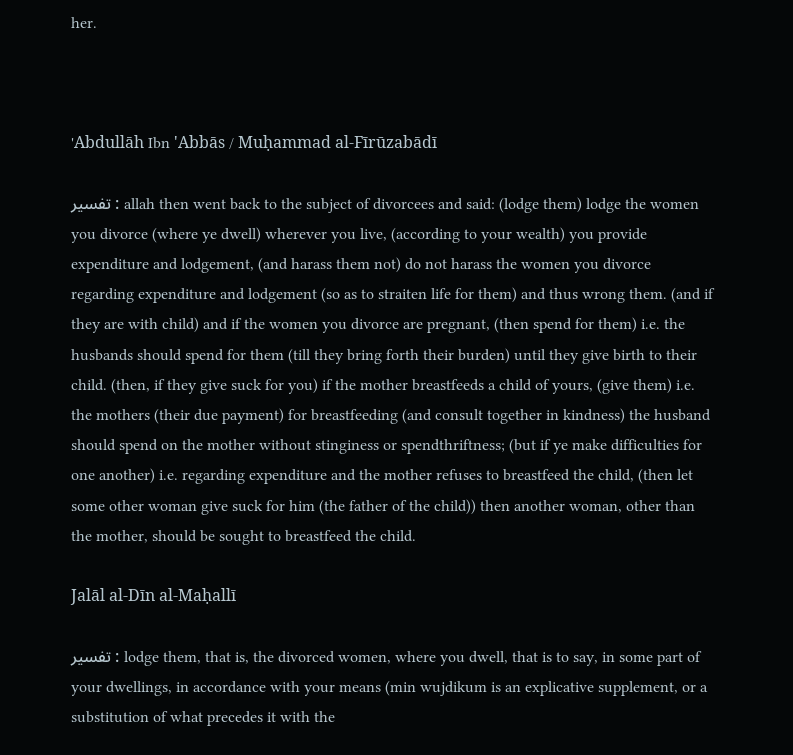her.



'Abdullāh Ibn 'Abbās / Muḥammad al-Fīrūzabādī

تفسير : allah then went back to the subject of divorcees and said: (lodge them) lodge the women you divorce (where ye dwell) wherever you live, (according to your wealth) you provide expenditure and lodgement, (and harass them not) do not harass the women you divorce regarding expenditure and lodgement (so as to straiten life for them) and thus wrong them. (and if they are with child) and if the women you divorce are pregnant, (then spend for them) i.e. the husbands should spend for them (till they bring forth their burden) until they give birth to their child. (then, if they give suck for you) if the mother breastfeeds a child of yours, (give them) i.e. the mothers (their due payment) for breastfeeding (and consult together in kindness) the husband should spend on the mother without stinginess or spendthriftness; (but if ye make difficulties for one another) i.e. regarding expenditure and the mother refuses to breastfeed the child, (then let some other woman give suck for him (the father of the child)) then another woman, other than the mother, should be sought to breastfeed the child.

Jalāl al-Dīn al-Maḥallī

تفسير : lodge them, that is, the divorced women, where you dwell, that is to say, in some part of your dwellings, in accordance with your means (min wujdikum is an explicative supplement, or a substitution of what precedes it with the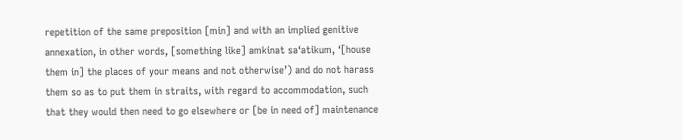repetition of the same preposition [min] and with an implied genitive annexation, in other words, [something like] amkinat sa‘atikum, ‘[house them in] the places of your means and not otherwise’) and do not harass them so as to put them in straits, with regard to accommodation, such that they would then need to go elsewhere or [be in need of] maintenance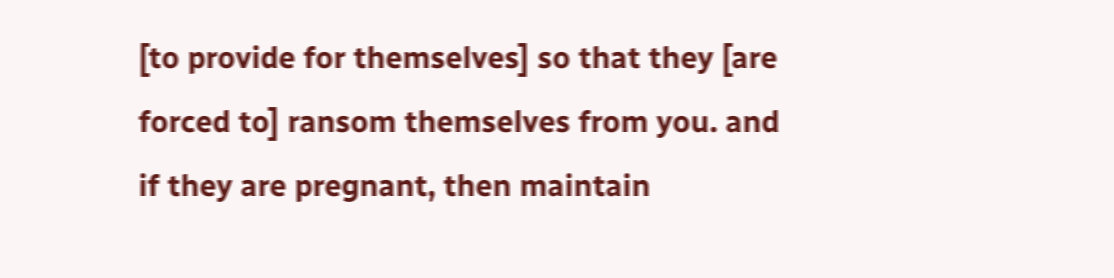[to provide for themselves] so that they [are forced to] ransom themselves from you. and if they are pregnant, then maintain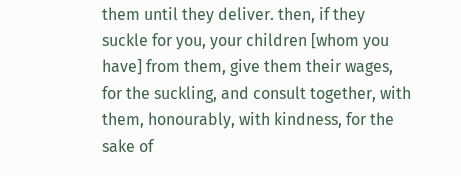them until they deliver. then, if they suckle for you, your children [whom you have] from them, give them their wages, for the suckling, and consult together, with them, honourably, with kindness, for the sake of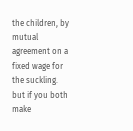the children, by mutual agreement on a fixed wage for the suckling. but if you both make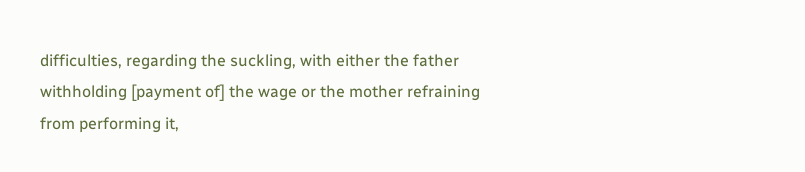difficulties, regarding the suckling, with either the father withholding [payment of] the wage or the mother refraining from performing it,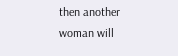then another woman will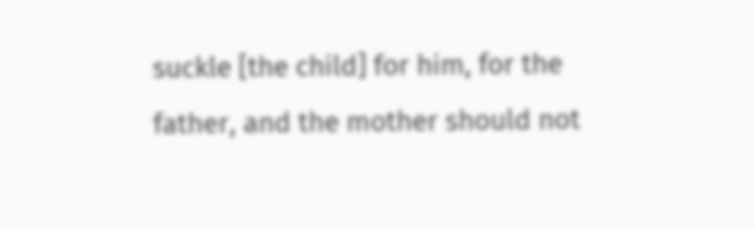suckle [the child] for him, for the father, and the mother should not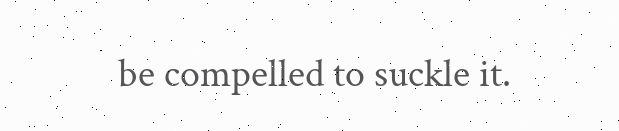be compelled to suckle it.